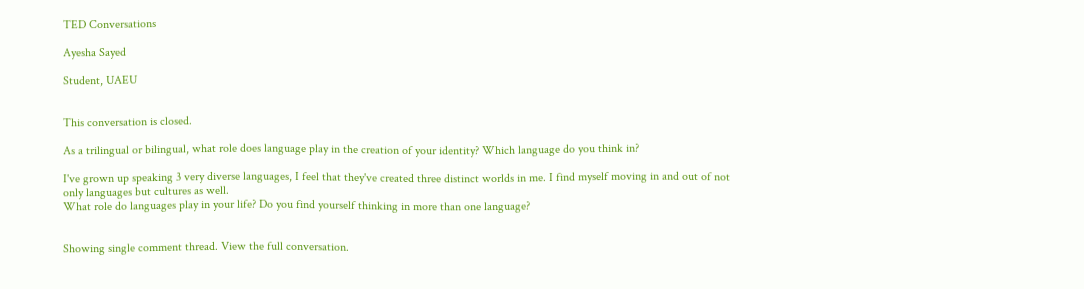TED Conversations

Ayesha Sayed

Student, UAEU


This conversation is closed.

As a trilingual or bilingual, what role does language play in the creation of your identity? Which language do you think in?

I've grown up speaking 3 very diverse languages, I feel that they've created three distinct worlds in me. I find myself moving in and out of not only languages but cultures as well.
What role do languages play in your life? Do you find yourself thinking in more than one language?


Showing single comment thread. View the full conversation.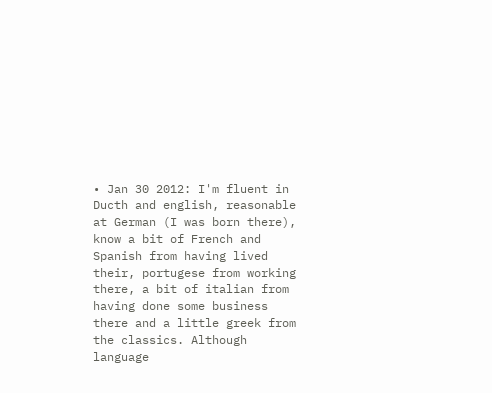• Jan 30 2012: I'm fluent in Ducth and english, reasonable at German (I was born there), know a bit of French and Spanish from having lived their, portugese from working there, a bit of italian from having done some business there and a little greek from the classics. Although language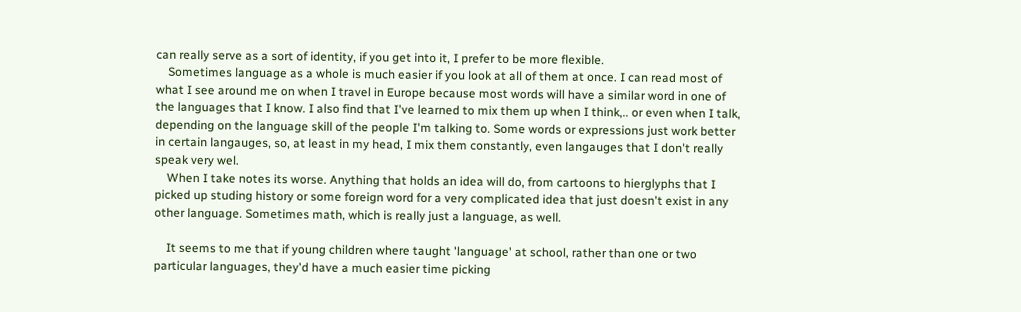can really serve as a sort of identity, if you get into it, I prefer to be more flexible.
    Sometimes language as a whole is much easier if you look at all of them at once. I can read most of what I see around me on when I travel in Europe because most words will have a similar word in one of the languages that I know. I also find that I've learned to mix them up when I think,.. or even when I talk, depending on the language skill of the people I'm talking to. Some words or expressions just work better in certain langauges, so, at least in my head, I mix them constantly, even langauges that I don't really speak very wel.
    When I take notes its worse. Anything that holds an idea will do, from cartoons to hierglyphs that I picked up studing history or some foreign word for a very complicated idea that just doesn't exist in any other language. Sometimes math, which is really just a language, as well.

    It seems to me that if young children where taught 'language' at school, rather than one or two particular languages, they'd have a much easier time picking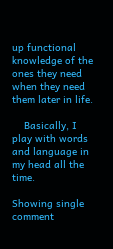up functional knowledge of the ones they need when they need them later in life.

    Basically, I play with words and language in my head all the time.

Showing single comment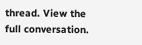thread. View the full conversation.